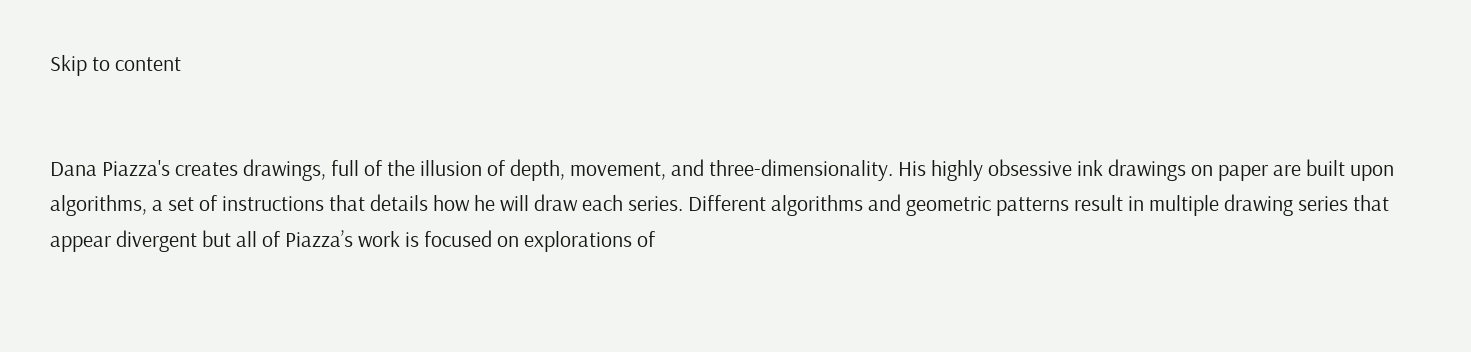Skip to content


Dana Piazza's creates drawings, full of the illusion of depth, movement, and three-dimensionality. His highly obsessive ink drawings on paper are built upon algorithms, a set of instructions that details how he will draw each series. Different algorithms and geometric patterns result in multiple drawing series that appear divergent but all of Piazza’s work is focused on explorations of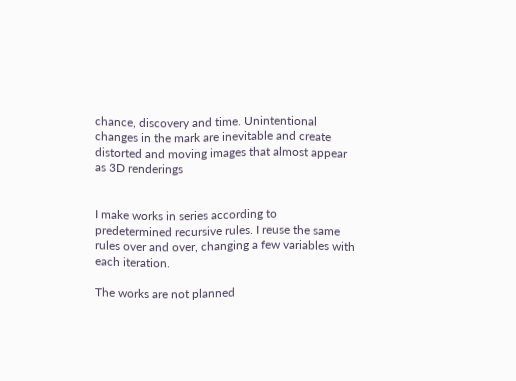chance, discovery and time. Unintentional changes in the mark are inevitable and create distorted and moving images that almost appear as 3D renderings


I make works in series according to predetermined recursive rules. I reuse the same rules over and over, changing a few variables with each iteration.

The works are not planned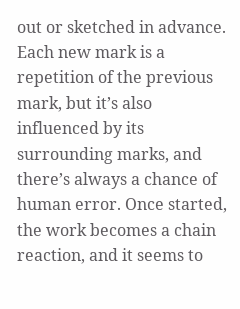out or sketched in advance. Each new mark is a repetition of the previous mark, but it’s also influenced by its surrounding marks, and there’s always a chance of human error. Once started, the work becomes a chain reaction, and it seems to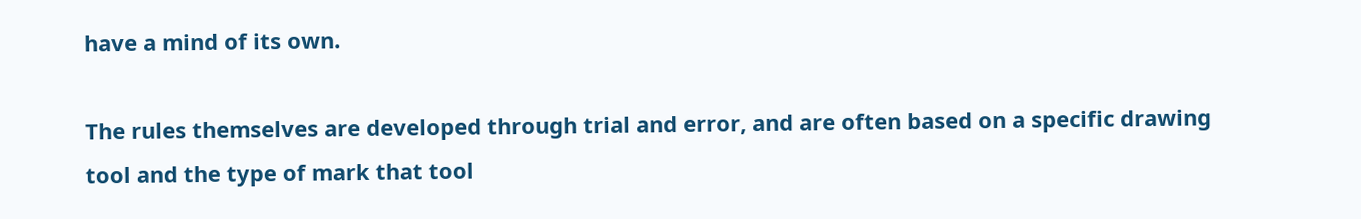have a mind of its own.

The rules themselves are developed through trial and error, and are often based on a specific drawing tool and the type of mark that tool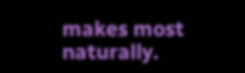makes most naturally.